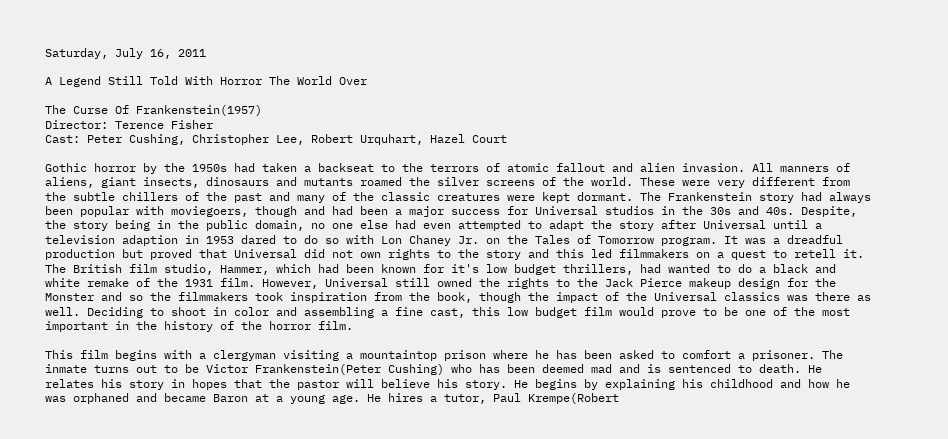Saturday, July 16, 2011

A Legend Still Told With Horror The World Over

The Curse Of Frankenstein(1957)
Director: Terence Fisher
Cast: Peter Cushing, Christopher Lee, Robert Urquhart, Hazel Court

Gothic horror by the 1950s had taken a backseat to the terrors of atomic fallout and alien invasion. All manners of aliens, giant insects, dinosaurs and mutants roamed the silver screens of the world. These were very different from the subtle chillers of the past and many of the classic creatures were kept dormant. The Frankenstein story had always been popular with moviegoers, though and had been a major success for Universal studios in the 30s and 40s. Despite, the story being in the public domain, no one else had even attempted to adapt the story after Universal until a television adaption in 1953 dared to do so with Lon Chaney Jr. on the Tales of Tomorrow program. It was a dreadful production but proved that Universal did not own rights to the story and this led filmmakers on a quest to retell it. The British film studio, Hammer, which had been known for it's low budget thrillers, had wanted to do a black and white remake of the 1931 film. However, Universal still owned the rights to the Jack Pierce makeup design for the Monster and so the filmmakers took inspiration from the book, though the impact of the Universal classics was there as well. Deciding to shoot in color and assembling a fine cast, this low budget film would prove to be one of the most important in the history of the horror film.

This film begins with a clergyman visiting a mountaintop prison where he has been asked to comfort a prisoner. The inmate turns out to be Victor Frankenstein(Peter Cushing) who has been deemed mad and is sentenced to death. He relates his story in hopes that the pastor will believe his story. He begins by explaining his childhood and how he was orphaned and became Baron at a young age. He hires a tutor, Paul Krempe(Robert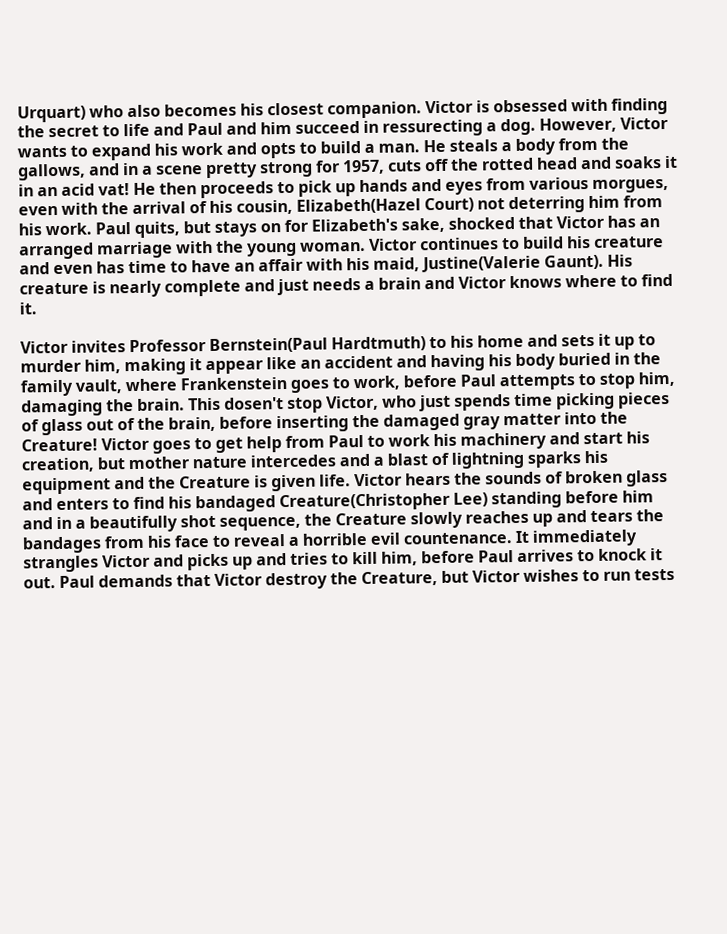Urquart) who also becomes his closest companion. Victor is obsessed with finding the secret to life and Paul and him succeed in ressurecting a dog. However, Victor wants to expand his work and opts to build a man. He steals a body from the gallows, and in a scene pretty strong for 1957, cuts off the rotted head and soaks it in an acid vat! He then proceeds to pick up hands and eyes from various morgues, even with the arrival of his cousin, Elizabeth(Hazel Court) not deterring him from his work. Paul quits, but stays on for Elizabeth's sake, shocked that Victor has an arranged marriage with the young woman. Victor continues to build his creature and even has time to have an affair with his maid, Justine(Valerie Gaunt). His creature is nearly complete and just needs a brain and Victor knows where to find it.

Victor invites Professor Bernstein(Paul Hardtmuth) to his home and sets it up to murder him, making it appear like an accident and having his body buried in the family vault, where Frankenstein goes to work, before Paul attempts to stop him, damaging the brain. This dosen't stop Victor, who just spends time picking pieces of glass out of the brain, before inserting the damaged gray matter into the Creature! Victor goes to get help from Paul to work his machinery and start his creation, but mother nature intercedes and a blast of lightning sparks his equipment and the Creature is given life. Victor hears the sounds of broken glass and enters to find his bandaged Creature(Christopher Lee) standing before him and in a beautifully shot sequence, the Creature slowly reaches up and tears the bandages from his face to reveal a horrible evil countenance. It immediately strangles Victor and picks up and tries to kill him, before Paul arrives to knock it out. Paul demands that Victor destroy the Creature, but Victor wishes to run tests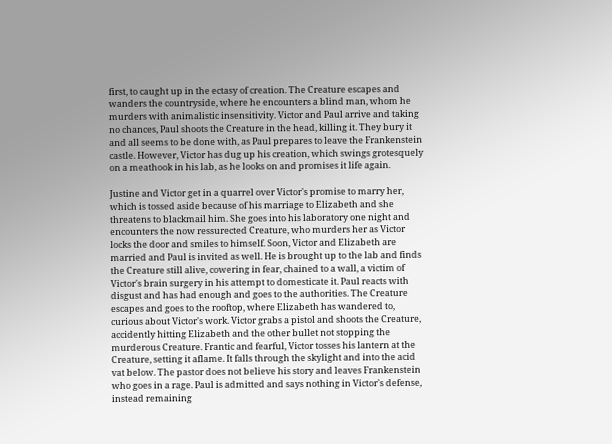first, to caught up in the ectasy of creation. The Creature escapes and wanders the countryside, where he encounters a blind man, whom he murders with animalistic insensitivity. Victor and Paul arrive and taking no chances, Paul shoots the Creature in the head, killing it. They bury it and all seems to be done with, as Paul prepares to leave the Frankenstein castle. However, Victor has dug up his creation, which swings grotesquely on a meathook in his lab, as he looks on and promises it life again.

Justine and Victor get in a quarrel over Victor's promise to marry her, which is tossed aside because of his marriage to Elizabeth and she threatens to blackmail him. She goes into his laboratory one night and encounters the now ressurected Creature, who murders her as Victor locks the door and smiles to himself. Soon, Victor and Elizabeth are married and Paul is invited as well. He is brought up to the lab and finds the Creature still alive, cowering in fear, chained to a wall, a victim of Victor's brain surgery in his attempt to domesticate it. Paul reacts with disgust and has had enough and goes to the authorities. The Creature escapes and goes to the rooftop, where Elizabeth has wandered to, curious about Victor's work. Victor grabs a pistol and shoots the Creature, accidently hitting Elizabeth and the other bullet not stopping the murderous Creature. Frantic and fearful, Victor tosses his lantern at the Creature, setting it aflame. It falls through the skylight and into the acid vat below. The pastor does not believe his story and leaves Frankenstein who goes in a rage. Paul is admitted and says nothing in Victor's defense, instead remaining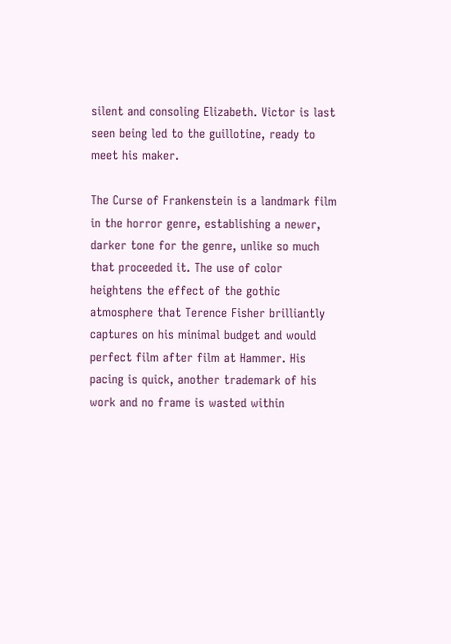silent and consoling Elizabeth. Victor is last seen being led to the guillotine, ready to meet his maker.

The Curse of Frankenstein is a landmark film in the horror genre, establishing a newer, darker tone for the genre, unlike so much that proceeded it. The use of color heightens the effect of the gothic atmosphere that Terence Fisher brilliantly captures on his minimal budget and would perfect film after film at Hammer. His pacing is quick, another trademark of his work and no frame is wasted within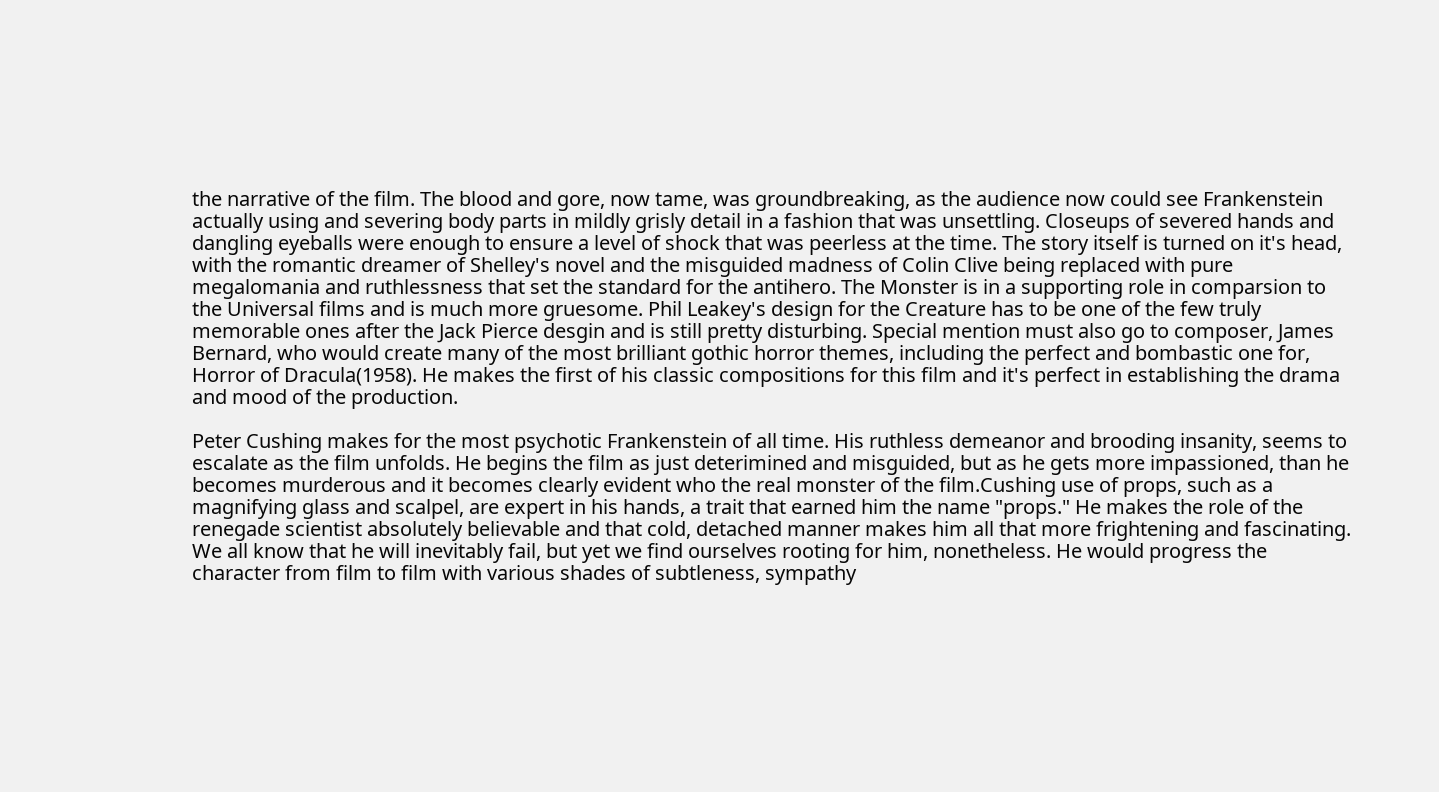the narrative of the film. The blood and gore, now tame, was groundbreaking, as the audience now could see Frankenstein actually using and severing body parts in mildly grisly detail in a fashion that was unsettling. Closeups of severed hands and dangling eyeballs were enough to ensure a level of shock that was peerless at the time. The story itself is turned on it's head, with the romantic dreamer of Shelley's novel and the misguided madness of Colin Clive being replaced with pure megalomania and ruthlessness that set the standard for the antihero. The Monster is in a supporting role in comparsion to the Universal films and is much more gruesome. Phil Leakey's design for the Creature has to be one of the few truly memorable ones after the Jack Pierce desgin and is still pretty disturbing. Special mention must also go to composer, James Bernard, who would create many of the most brilliant gothic horror themes, including the perfect and bombastic one for, Horror of Dracula(1958). He makes the first of his classic compositions for this film and it's perfect in establishing the drama and mood of the production.

Peter Cushing makes for the most psychotic Frankenstein of all time. His ruthless demeanor and brooding insanity, seems to escalate as the film unfolds. He begins the film as just deterimined and misguided, but as he gets more impassioned, than he becomes murderous and it becomes clearly evident who the real monster of the film.Cushing use of props, such as a magnifying glass and scalpel, are expert in his hands, a trait that earned him the name "props." He makes the role of the renegade scientist absolutely believable and that cold, detached manner makes him all that more frightening and fascinating. We all know that he will inevitably fail, but yet we find ourselves rooting for him, nonetheless. He would progress the character from film to film with various shades of subtleness, sympathy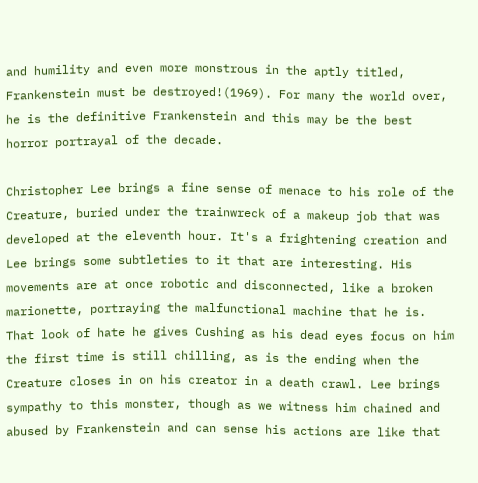and humility and even more monstrous in the aptly titled, Frankenstein must be destroyed!(1969). For many the world over, he is the definitive Frankenstein and this may be the best horror portrayal of the decade.

Christopher Lee brings a fine sense of menace to his role of the Creature, buried under the trainwreck of a makeup job that was developed at the eleventh hour. It's a frightening creation and Lee brings some subtleties to it that are interesting. His movements are at once robotic and disconnected, like a broken marionette, portraying the malfunctional machine that he is. That look of hate he gives Cushing as his dead eyes focus on him the first time is still chilling, as is the ending when the Creature closes in on his creator in a death crawl. Lee brings sympathy to this monster, though as we witness him chained and abused by Frankenstein and can sense his actions are like that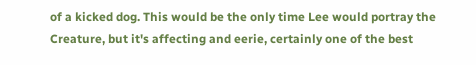of a kicked dog. This would be the only time Lee would portray the Creature, but it's affecting and eerie, certainly one of the best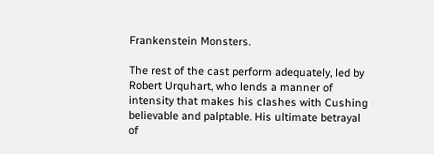Frankenstein Monsters.

The rest of the cast perform adequately, led by Robert Urquhart, who lends a manner of intensity that makes his clashes with Cushing believable and palptable. His ultimate betrayal of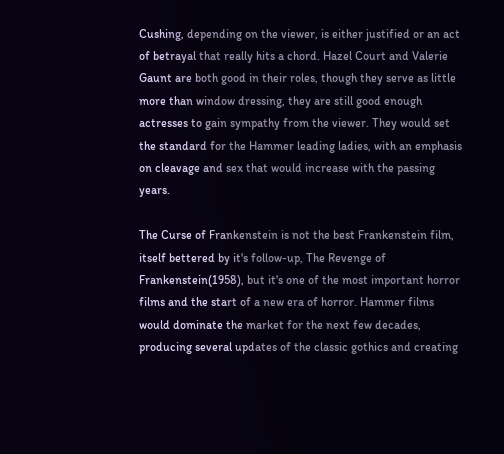Cushing, depending on the viewer, is either justified or an act of betrayal that really hits a chord. Hazel Court and Valerie Gaunt are both good in their roles, though they serve as little more than window dressing, they are still good enough actresses to gain sympathy from the viewer. They would set the standard for the Hammer leading ladies, with an emphasis on cleavage and sex that would increase with the passing years.

The Curse of Frankenstein is not the best Frankenstein film, itself bettered by it's follow-up, The Revenge of Frankenstein(1958), but it's one of the most important horror films and the start of a new era of horror. Hammer films would dominate the market for the next few decades, producing several updates of the classic gothics and creating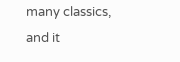many classics, and it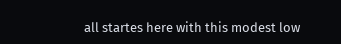all startes here with this modest low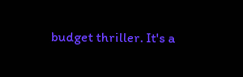budget thriller. It's a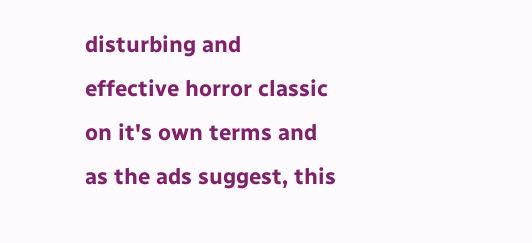disturbing and effective horror classic on it's own terms and as the ads suggest, this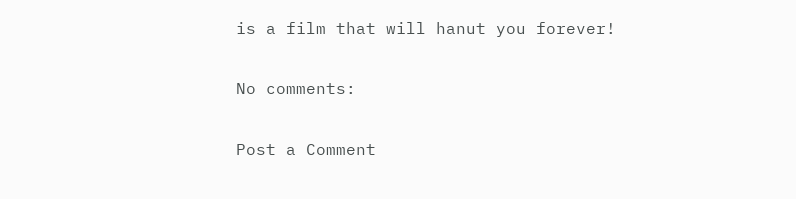is a film that will hanut you forever!

No comments:

Post a Comment